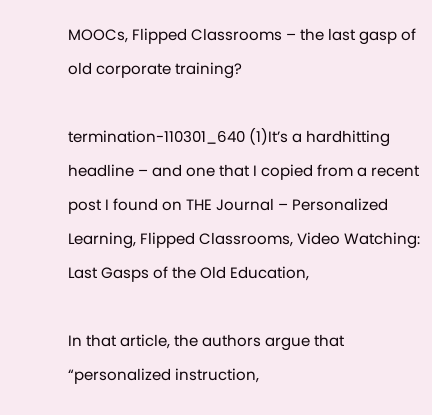MOOCs, Flipped Classrooms – the last gasp of old corporate training?

termination-110301_640 (1)It’s a hardhitting headline – and one that I copied from a recent post I found on THE Journal – Personalized Learning, Flipped Classrooms, Video Watching: Last Gasps of the Old Education,

In that article, the authors argue that  “personalized instruction,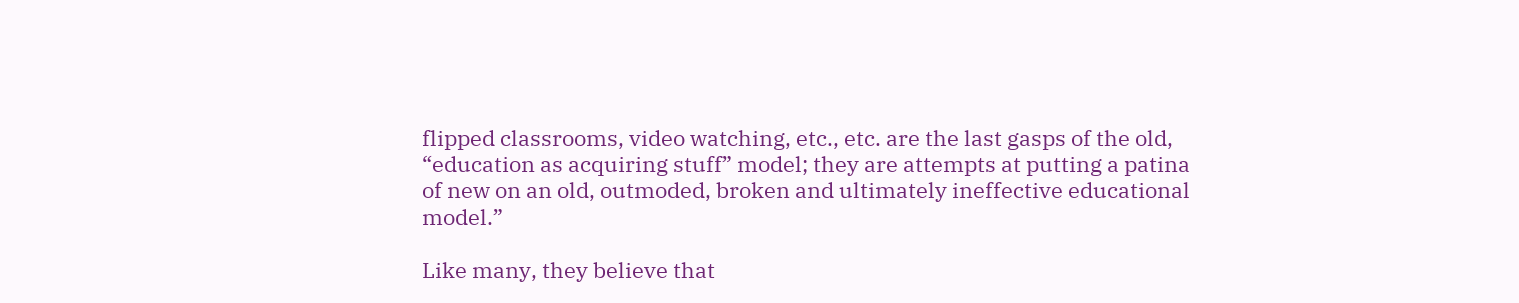flipped classrooms, video watching, etc., etc. are the last gasps of the old, “education as acquiring stuff” model; they are attempts at putting a patina of new on an old, outmoded, broken and ultimately ineffective educational model.”

Like many, they believe that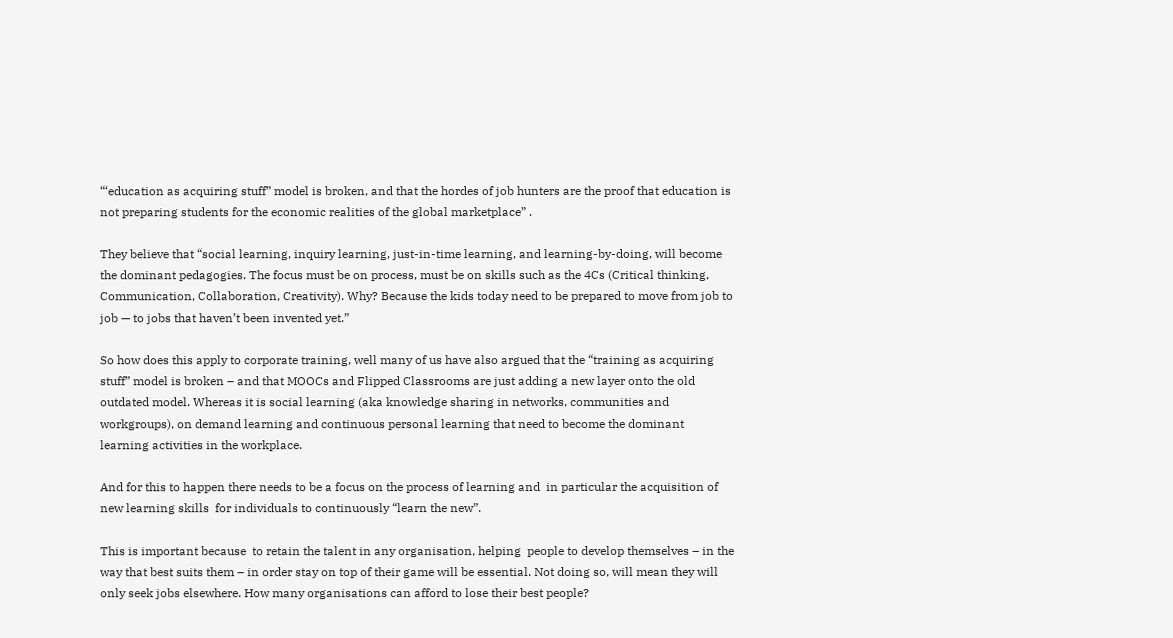“‘education as acquiring stuff” model is broken, and that the hordes of job hunters are the proof that education is not preparing students for the economic realities of the global marketplace” .

They believe that “social learning, inquiry learning, just-in-time learning, and learning-by-doing, will become the dominant pedagogies. The focus must be on process, must be on skills such as the 4Cs (Critical thinking, Communication, Collaboration, Creativity). Why? Because the kids today need to be prepared to move from job to job — to jobs that haven’t been invented yet.”

So how does this apply to corporate training, well many of us have also argued that the “training as acquiring stuff” model is broken – and that MOOCs and Flipped Classrooms are just adding a new layer onto the old outdated model. Whereas it is social learning (aka knowledge sharing in networks, communities and workgroups), on demand learning and continuous personal learning that need to become the dominant learning activities in the workplace.

And for this to happen there needs to be a focus on the process of learning and  in particular the acquisition of new learning skills  for individuals to continuously “learn the new”.

This is important because  to retain the talent in any organisation, helping  people to develop themselves – in the way that best suits them – in order stay on top of their game will be essential. Not doing so, will mean they will only seek jobs elsewhere. How many organisations can afford to lose their best people?